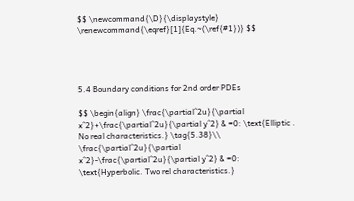$$ \newcommand{\D}{\displaystyle} \renewcommand{\eqref}[1]{Eq.~(\ref{#1})} $$




5.4 Boundary conditions for 2nd order PDEs

$$ \begin{align} \frac{\partial^2u}{\partial x^2}+\frac{\partial^2u}{\partial y^2} & =0: \text{Elliptic . No real characteristics.} \tag{5.38}\\ \frac{\partial^2u}{\partial x^2}-\frac{\partial^2u}{\partial y^2} & =0: \text{Hyperbolic. Two rel characteristics.}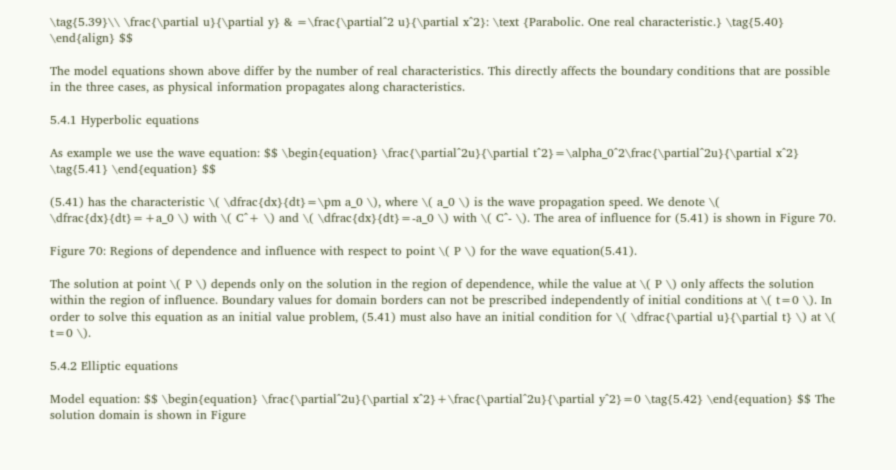\tag{5.39}\\ \frac{\partial u}{\partial y} & =\frac{\partial^2 u}{\partial x^2}: \text {Parabolic. One real characteristic.} \tag{5.40} \end{align} $$

The model equations shown above differ by the number of real characteristics. This directly affects the boundary conditions that are possible in the three cases, as physical information propagates along characteristics.

5.4.1 Hyperbolic equations

As example we use the wave equation: $$ \begin{equation} \frac{\partial^2u}{\partial t^2}=\alpha_0^2\frac{\partial^2u}{\partial x^2} \tag{5.41} \end{equation} $$

(5.41) has the characteristic \( \dfrac{dx}{dt}=\pm a_0 \), where \( a_0 \) is the wave propagation speed. We denote \( \dfrac{dx}{dt}=+a_0 \) with \( C^+ \) and \( \dfrac{dx}{dt}=-a_0 \) with \( C^- \). The area of influence for (5.41) is shown in Figure 70.

Figure 70: Regions of dependence and influence with respect to point \( P \) for the wave equation(5.41).

The solution at point \( P \) depends only on the solution in the region of dependence, while the value at \( P \) only affects the solution within the region of influence. Boundary values for domain borders can not be prescribed independently of initial conditions at \( t=0 \). In order to solve this equation as an initial value problem, (5.41) must also have an initial condition for \( \dfrac{\partial u}{\partial t} \) at \( t=0 \).

5.4.2 Elliptic equations

Model equation: $$ \begin{equation} \frac{\partial^2u}{\partial x^2}+\frac{\partial^2u}{\partial y^2}=0 \tag{5.42} \end{equation} $$ The solution domain is shown in Figure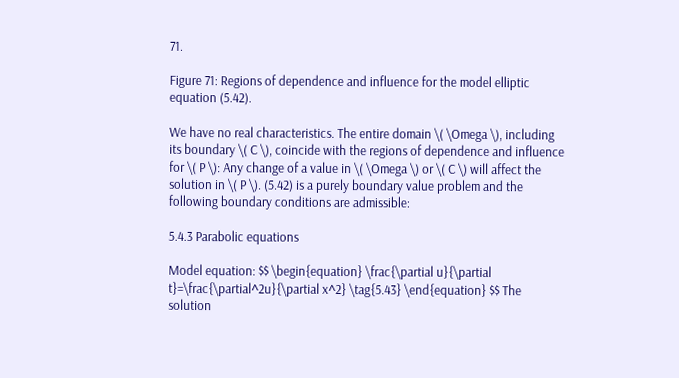71.

Figure 71: Regions of dependence and influence for the model elliptic equation (5.42).

We have no real characteristics. The entire domain \( \Omega \), including its boundary \( C \), coincide with the regions of dependence and influence for \( P \): Any change of a value in \( \Omega \) or \( C \) will affect the solution in \( P \). (5.42) is a purely boundary value problem and the following boundary conditions are admissible:

5.4.3 Parabolic equations

Model equation: $$ \begin{equation} \frac{\partial u}{\partial t}=\frac{\partial^2u}{\partial x^2} \tag{5.43} \end{equation} $$ The solution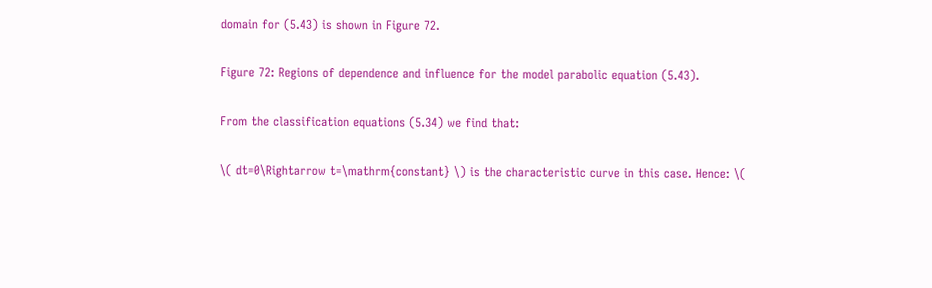domain for (5.43) is shown in Figure 72.

Figure 72: Regions of dependence and influence for the model parabolic equation (5.43).

From the classification equations (5.34) we find that:

\( dt=0\Rightarrow t=\mathrm{constant} \) is the characteristic curve in this case. Hence: \(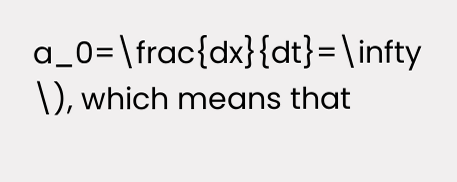a_0=\frac{dx}{dt}=\infty \), which means that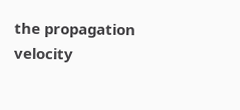the propagation velocity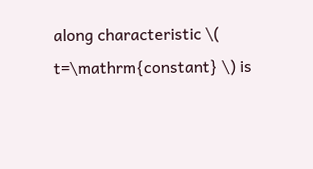along characteristic \( t=\mathrm{constant} \) is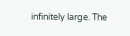infinitely large. The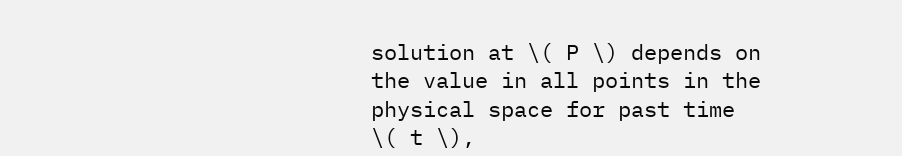solution at \( P \) depends on the value in all points in the physical space for past time \( t \),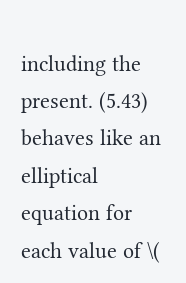including the present. (5.43) behaves like an elliptical equation for each value of \(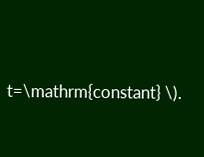t=\mathrm{constant} \).